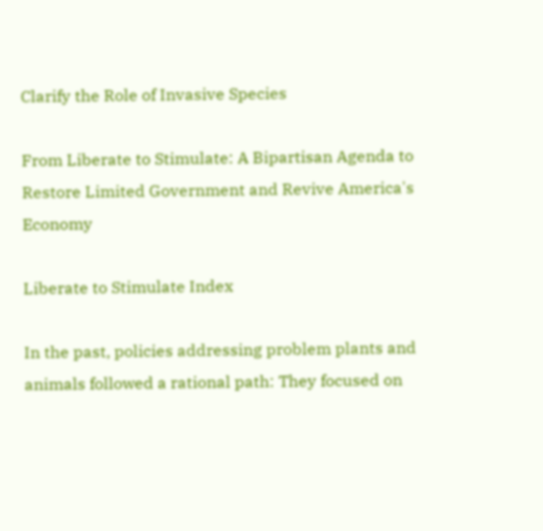Clarify the Role of Invasive Species

From Liberate to Stimulate: A Bipartisan Agenda to Restore Limited Government and Revive America's Economy

Liberate to Stimulate Index

In the past, policies addressing problem plants and animals followed a rational path: They focused on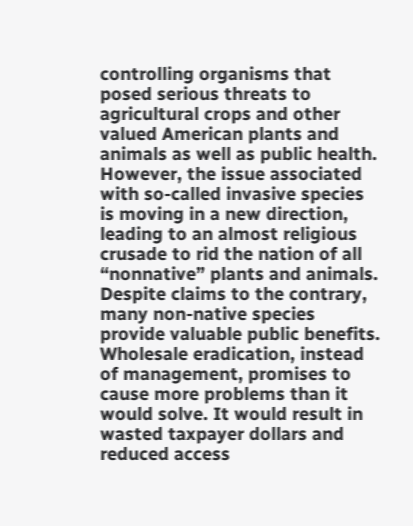controlling organisms that posed serious threats to agricultural crops and other valued American plants and animals as well as public health. However, the issue associated with so-called invasive species is moving in a new direction, leading to an almost religious crusade to rid the nation of all “nonnative” plants and animals. Despite claims to the contrary, many non-native species provide valuable public benefits. Wholesale eradication, instead of management, promises to cause more problems than it would solve. It would result in wasted taxpayer dollars and reduced access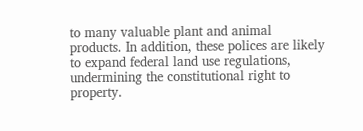to many valuable plant and animal products. In addition, these polices are likely to expand federal land use regulations, undermining the constitutional right to property.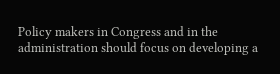Policy makers in Congress and in the administration should focus on developing a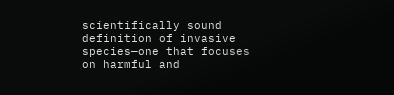scientifically sound definition of invasive species—one that focuses on harmful and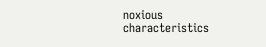noxious characteristics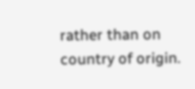rather than on country of origin.